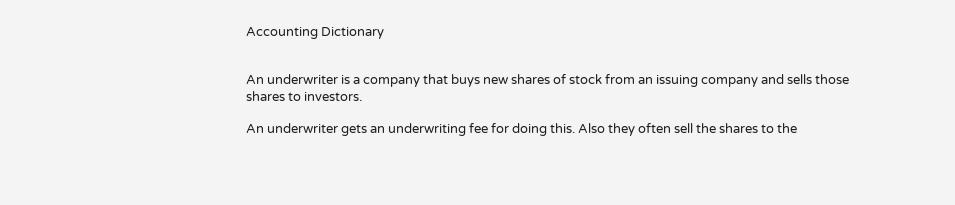Accounting Dictionary


An underwriter is a company that buys new shares of stock from an issuing company and sells those shares to investors.

An underwriter gets an underwriting fee for doing this. Also they often sell the shares to the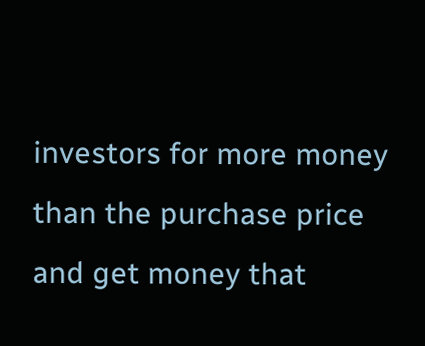investors for more money than the purchase price and get money that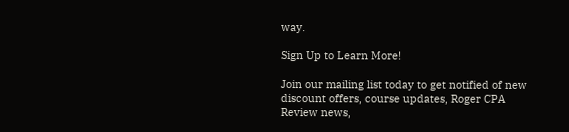way.

Sign Up to Learn More!

Join our mailing list today to get notified of new discount offers, course updates, Roger CPA Review news,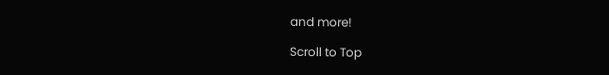and more!

Scroll to Top